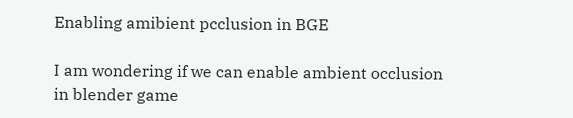Enabling amibient pcclusion in BGE

I am wondering if we can enable ambient occlusion in blender game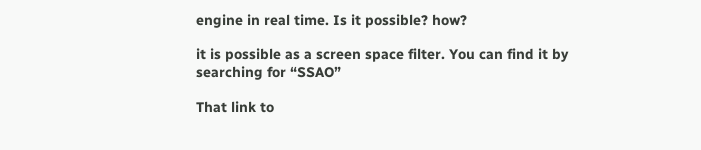engine in real time. Is it possible? how?

it is possible as a screen space filter. You can find it by searching for “SSAO”

That link to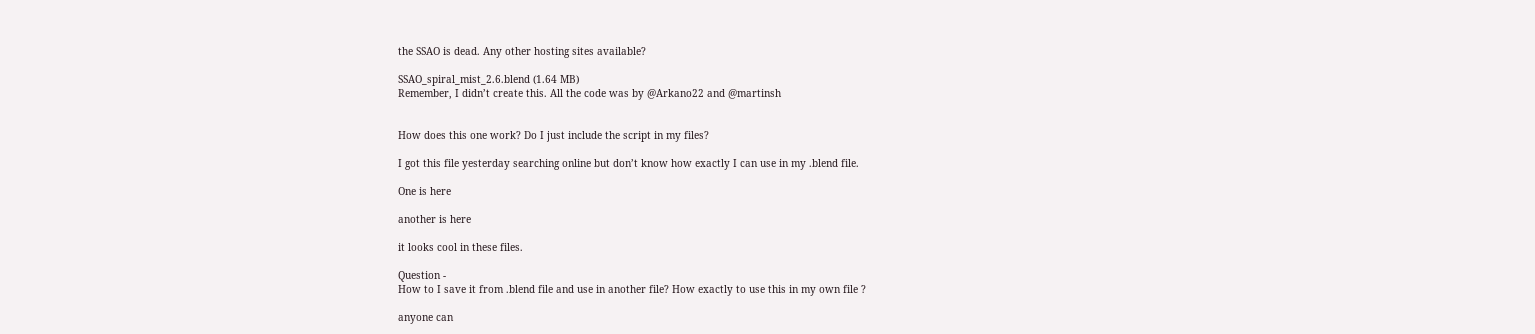the SSAO is dead. Any other hosting sites available?

SSAO_spiral_mist_2.6.blend (1.64 MB)
Remember, I didn’t create this. All the code was by @Arkano22 and @martinsh


How does this one work? Do I just include the script in my files?

I got this file yesterday searching online but don’t know how exactly I can use in my .blend file.

One is here

another is here

it looks cool in these files.

Question -
How to I save it from .blend file and use in another file? How exactly to use this in my own file ?

anyone can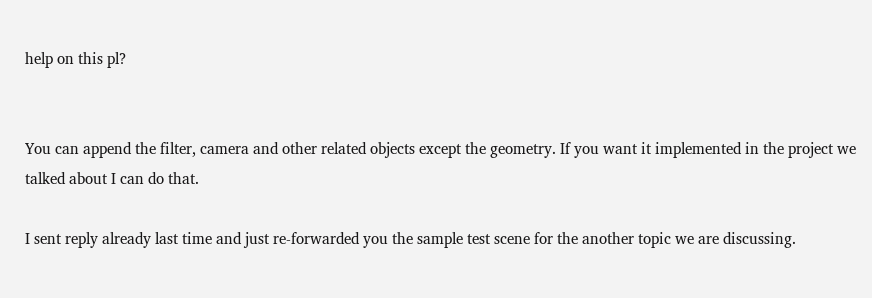help on this pl?


You can append the filter, camera and other related objects except the geometry. If you want it implemented in the project we talked about I can do that.

I sent reply already last time and just re-forwarded you the sample test scene for the another topic we are discussing.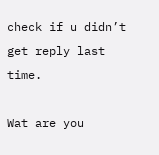check if u didn’t get reply last time.

Wat are you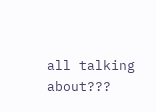all talking about???